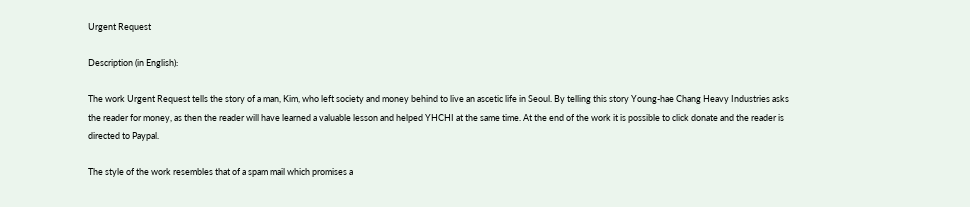Urgent Request

Description (in English):

The work Urgent Request tells the story of a man, Kim, who left society and money behind to live an ascetic life in Seoul. By telling this story Young-hae Chang Heavy Industries asks the reader for money, as then the reader will have learned a valuable lesson and helped YHCHI at the same time. At the end of the work it is possible to click donate and the reader is directed to Paypal.

The style of the work resembles that of a spam mail which promises a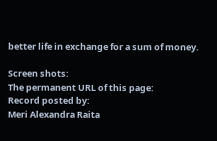better life in exchange for a sum of money.

Screen shots:
The permanent URL of this page:
Record posted by:
Meri Alexandra Raita